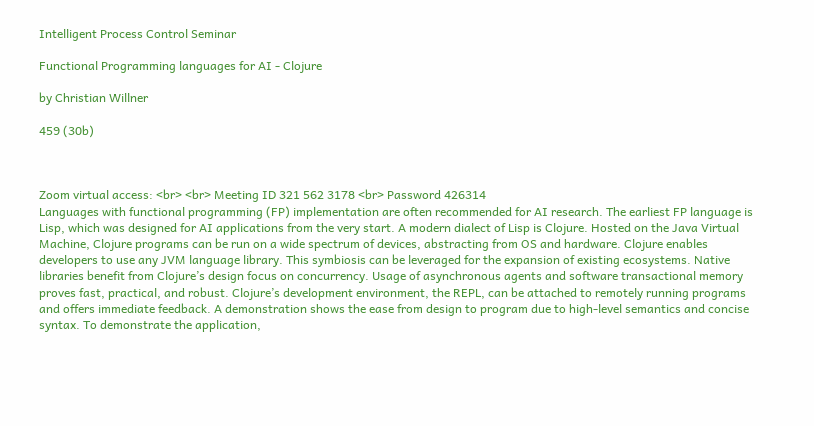Intelligent Process Control Seminar

Functional Programming languages for AI - Clojure

by Christian Willner

459 (30b)



Zoom virtual access: <br> <br> Meeting ID 321 562 3178 <br> Password 426314
Languages with functional programming (FP) implementation are often recommended for AI research. The earliest FP language is Lisp, which was designed for AI applications from the very start. A modern dialect of Lisp is Clojure. Hosted on the Java Virtual Machine, Clojure programs can be run on a wide spectrum of devices, abstracting from OS and hardware. Clojure enables developers to use any JVM language library. This symbiosis can be leveraged for the expansion of existing ecosystems. Native libraries benefit from Clojure’s design focus on concurrency. Usage of asynchronous agents and software transactional memory proves fast, practical, and robust. Clojure’s development environment, the REPL, can be attached to remotely running programs and offers immediate feedback. A demonstration shows the ease from design to program due to high-level semantics and concise syntax. To demonstrate the application,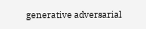generative adversarial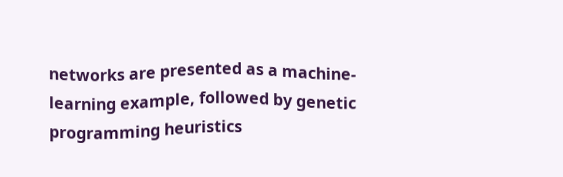networks are presented as a machine-learning example, followed by genetic programming heuristics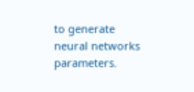to generate neural networks parameters.